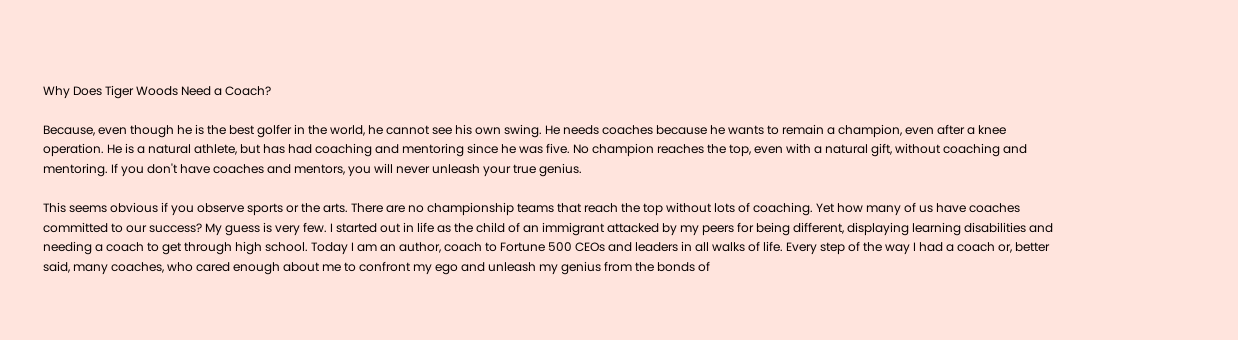Why Does Tiger Woods Need a Coach?

Because, even though he is the best golfer in the world, he cannot see his own swing. He needs coaches because he wants to remain a champion, even after a knee operation. He is a natural athlete, but has had coaching and mentoring since he was five. No champion reaches the top, even with a natural gift, without coaching and mentoring. If you don't have coaches and mentors, you will never unleash your true genius.

This seems obvious if you observe sports or the arts. There are no championship teams that reach the top without lots of coaching. Yet how many of us have coaches committed to our success? My guess is very few. I started out in life as the child of an immigrant attacked by my peers for being different, displaying learning disabilities and needing a coach to get through high school. Today I am an author, coach to Fortune 500 CEOs and leaders in all walks of life. Every step of the way I had a coach or, better said, many coaches, who cared enough about me to confront my ego and unleash my genius from the bonds of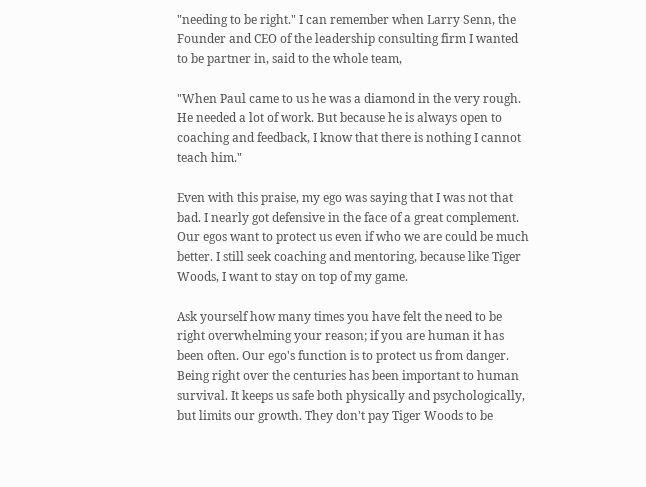"needing to be right." I can remember when Larry Senn, the Founder and CEO of the leadership consulting firm I wanted to be partner in, said to the whole team,

"When Paul came to us he was a diamond in the very rough. He needed a lot of work. But because he is always open to coaching and feedback, I know that there is nothing I cannot teach him."

Even with this praise, my ego was saying that I was not that bad. I nearly got defensive in the face of a great complement. Our egos want to protect us even if who we are could be much better. I still seek coaching and mentoring, because like Tiger Woods, I want to stay on top of my game.

Ask yourself how many times you have felt the need to be right overwhelming your reason; if you are human it has been often. Our ego's function is to protect us from danger. Being right over the centuries has been important to human survival. It keeps us safe both physically and psychologically, but limits our growth. They don't pay Tiger Woods to be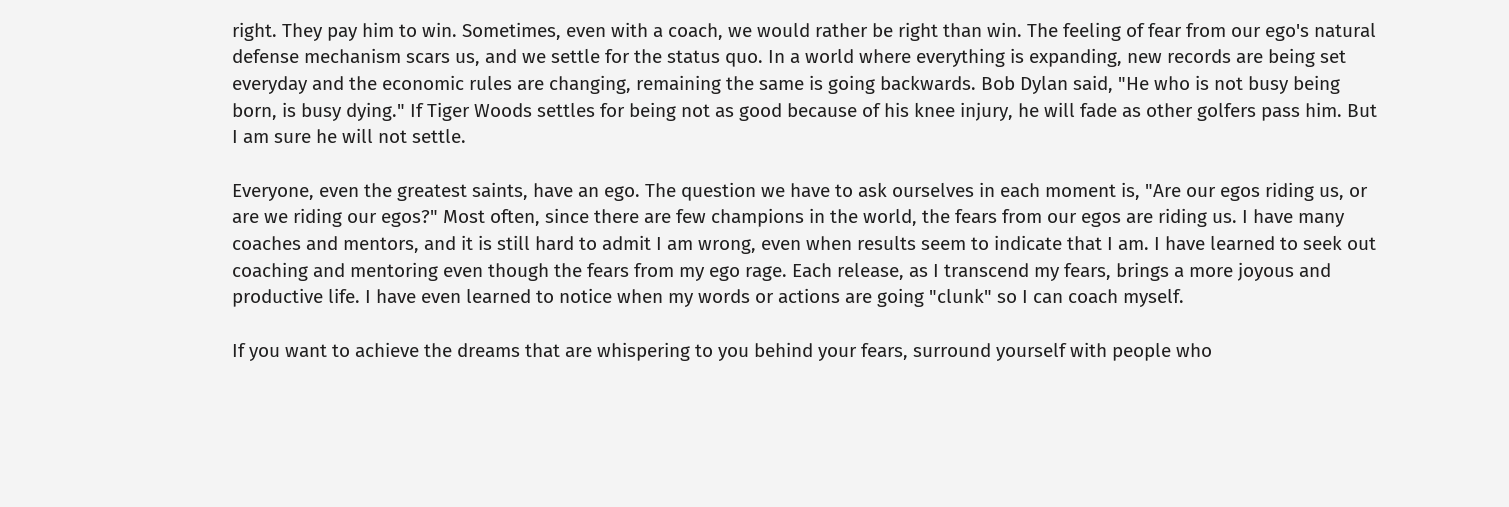right. They pay him to win. Sometimes, even with a coach, we would rather be right than win. The feeling of fear from our ego's natural defense mechanism scars us, and we settle for the status quo. In a world where everything is expanding, new records are being set everyday and the economic rules are changing, remaining the same is going backwards. Bob Dylan said, "He who is not busy being born, is busy dying." If Tiger Woods settles for being not as good because of his knee injury, he will fade as other golfers pass him. But I am sure he will not settle.

Everyone, even the greatest saints, have an ego. The question we have to ask ourselves in each moment is, "Are our egos riding us, or are we riding our egos?" Most often, since there are few champions in the world, the fears from our egos are riding us. I have many coaches and mentors, and it is still hard to admit I am wrong, even when results seem to indicate that I am. I have learned to seek out coaching and mentoring even though the fears from my ego rage. Each release, as I transcend my fears, brings a more joyous and productive life. I have even learned to notice when my words or actions are going "clunk" so I can coach myself.

If you want to achieve the dreams that are whispering to you behind your fears, surround yourself with people who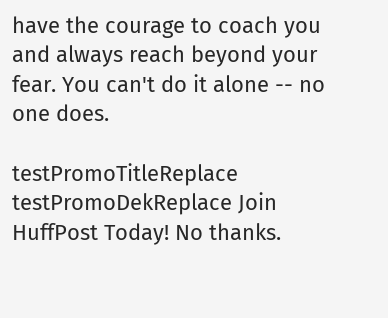have the courage to coach you and always reach beyond your fear. You can't do it alone -- no one does.

testPromoTitleReplace testPromoDekReplace Join HuffPost Today! No thanks.